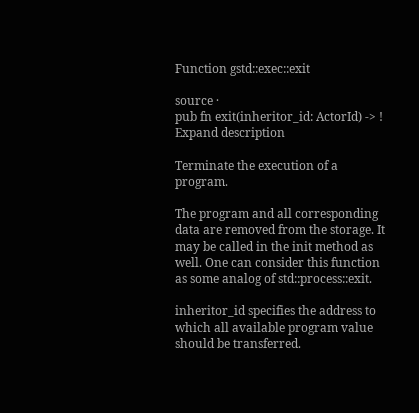Function gstd::exec::exit

source ·
pub fn exit(inheritor_id: ActorId) -> !
Expand description

Terminate the execution of a program.

The program and all corresponding data are removed from the storage. It may be called in the init method as well. One can consider this function as some analog of std::process::exit.

inheritor_id specifies the address to which all available program value should be transferred.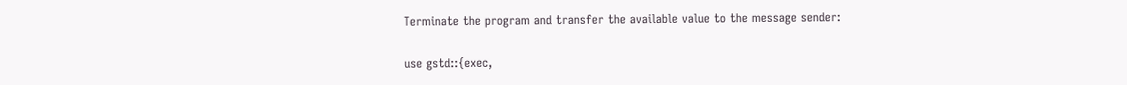Terminate the program and transfer the available value to the message sender:

use gstd::{exec,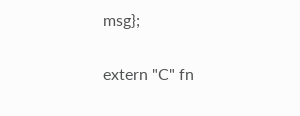msg};

extern "C" fn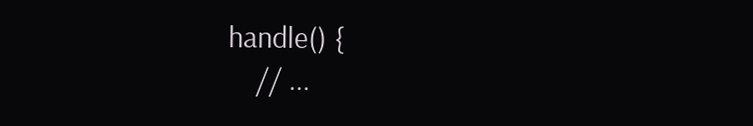handle() {
    // ...